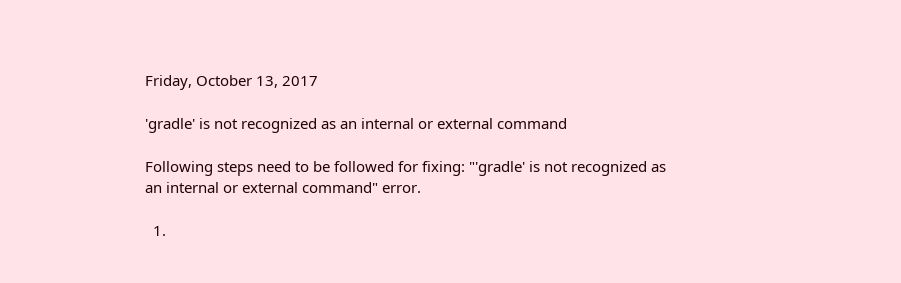Friday, October 13, 2017

'gradle' is not recognized as an internal or external command

Following steps need to be followed for fixing: "'gradle' is not recognized as an internal or external command" error.

  1.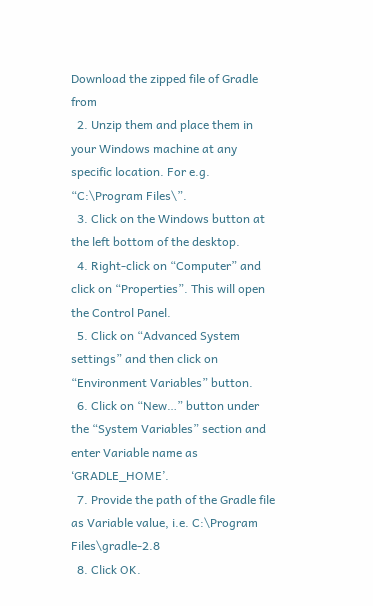Download the zipped file of Gradle from
  2. Unzip them and place them in your Windows machine at any specific location. For e.g. “C:\Program Files\”.
  3. Click on the Windows button at the left bottom of the desktop.
  4. Right-click on “Computer” and click on “Properties”. This will open the Control Panel.
  5. Click on “Advanced System settings” and then click on “Environment Variables” button.
  6. Click on “New…” button under the “System Variables” section and enter Variable name as ‘GRADLE_HOME’.
  7. Provide the path of the Gradle file as Variable value, i.e. C:\Program Files\gradle-2.8
  8. Click OK.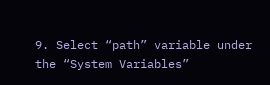9. Select “path” variable under the “System Variables”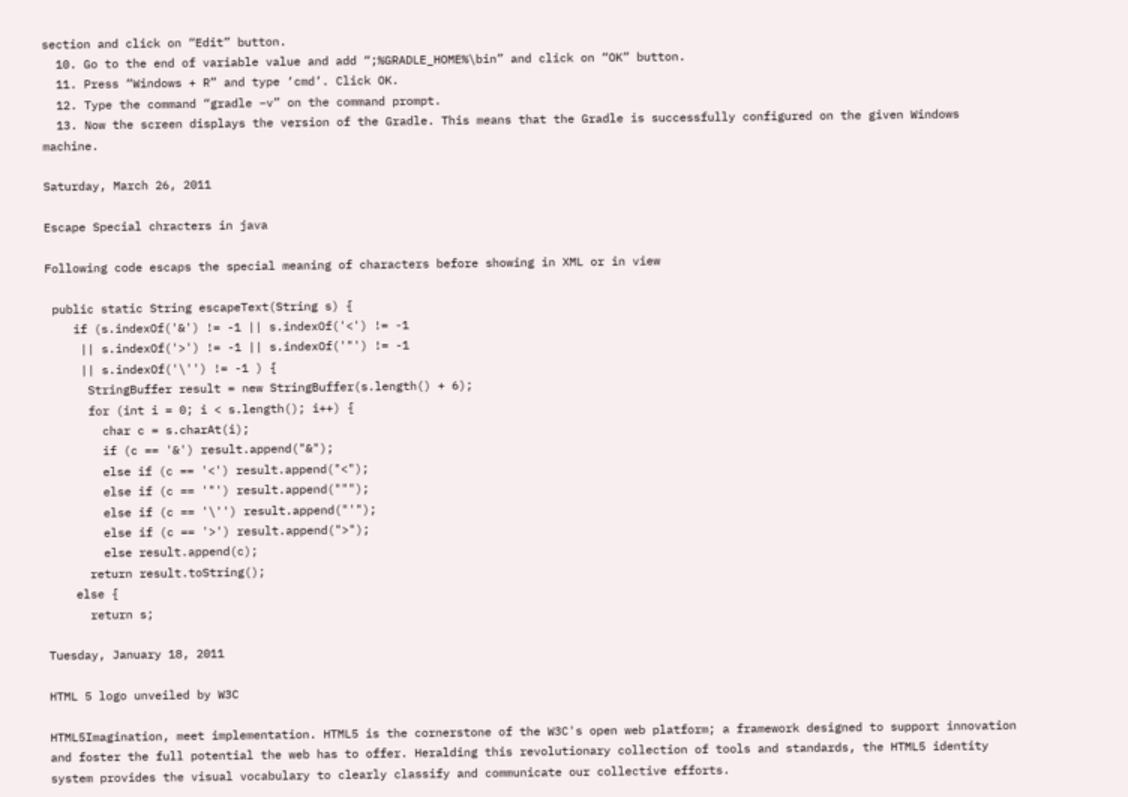section and click on “Edit” button.
  10. Go to the end of variable value and add “;%GRADLE_HOME%\bin” and click on “OK” button.
  11. Press “Windows + R” and type ‘cmd’. Click OK.
  12. Type the command “gradle –v” on the command prompt.
  13. Now the screen displays the version of the Gradle. This means that the Gradle is successfully configured on the given Windows machine.

Saturday, March 26, 2011

Escape Special chracters in java

Following code escaps the special meaning of characters before showing in XML or in view

 public static String escapeText(String s) {
    if (s.indexOf('&') != -1 || s.indexOf('<') != -1
     || s.indexOf('>') != -1 || s.indexOf('"') != -1
     || s.indexOf('\'') != -1 ) {
      StringBuffer result = new StringBuffer(s.length() + 6);
      for (int i = 0; i < s.length(); i++) {
        char c = s.charAt(i);
        if (c == '&') result.append("&");
        else if (c == '<') result.append("<");
        else if (c == '"') result.append(""");
        else if (c == '\'') result.append("'");
        else if (c == '>') result.append(">");
        else result.append(c);
      return result.toString();
    else {
      return s;

Tuesday, January 18, 2011

HTML 5 logo unveiled by W3C

HTML5Imagination, meet implementation. HTML5 is the cornerstone of the W3C's open web platform; a framework designed to support innovation and foster the full potential the web has to offer. Heralding this revolutionary collection of tools and standards, the HTML5 identity system provides the visual vocabulary to clearly classify and communicate our collective efforts.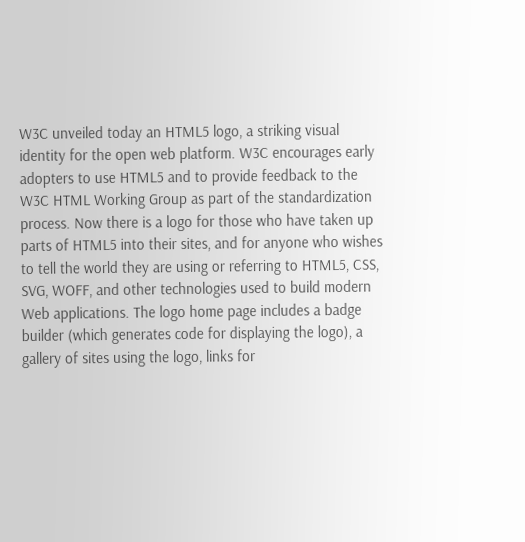W3C unveiled today an HTML5 logo, a striking visual identity for the open web platform. W3C encourages early adopters to use HTML5 and to provide feedback to the W3C HTML Working Group as part of the standardization process. Now there is a logo for those who have taken up parts of HTML5 into their sites, and for anyone who wishes to tell the world they are using or referring to HTML5, CSS, SVG, WOFF, and other technologies used to build modern Web applications. The logo home page includes a badge builder (which generates code for displaying the logo), a gallery of sites using the logo, links for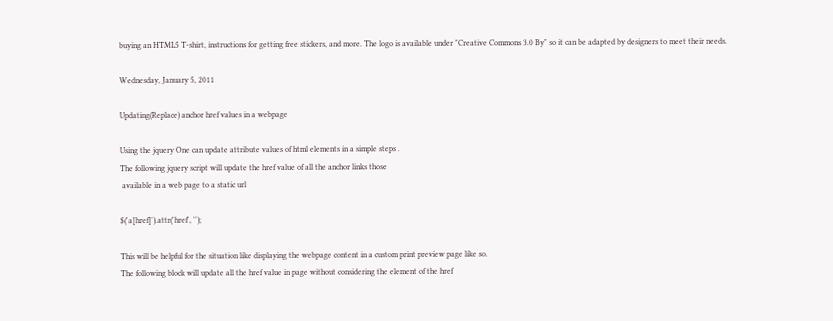buying an HTML5 T-shirt, instructions for getting free stickers, and more. The logo is available under "Creative Commons 3.0 By" so it can be adapted by designers to meet their needs.

Wednesday, January 5, 2011

Updating(Replace) anchor href values in a webpage

Using the jquery One can update attribute values of html elements in a simple steps .
The following jquery script will update the href value of all the anchor links those
 available in a web page to a static url

$('a[href]').attr('href', '');

This will be helpful for the situation like displaying the webpage content in a custom print preview page like so.
The following block will update all the href value in page without considering the element of the href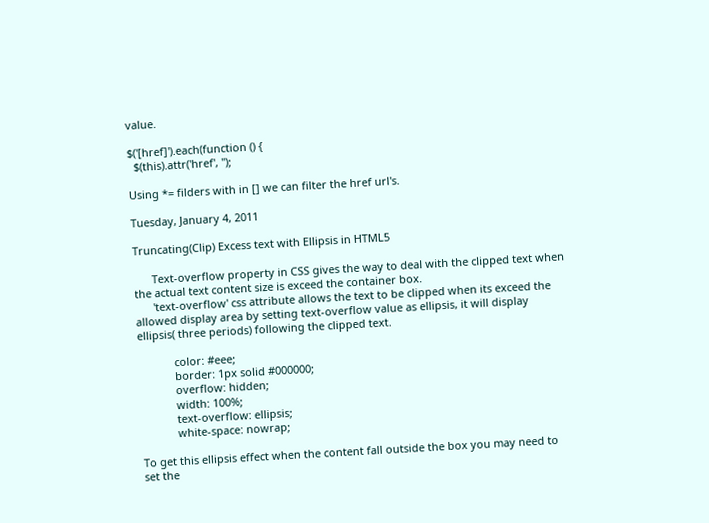value.

$('[href]').each(function () {
  $(this).attr('href', '');

Using *= filders with in [] we can filter the href url's.

Tuesday, January 4, 2011

Truncating(Clip) Excess text with Ellipsis in HTML5

      Text-overflow property in CSS gives the way to deal with the clipped text when the actual text content size is exceed the container box.
      'text-overflow' css attribute allows the text to be clipped when its exceed the allowed display area by setting text-overflow value as ellipsis, it will display ellipsis( three periods) following the clipped text.

            color: #eee;
            border: 1px solid #000000;
            overflow: hidden;
            width: 100%;
            text-overflow: ellipsis;
            white-space: nowrap;

To get this ellipsis effect when the content fall outside the box you may need to set the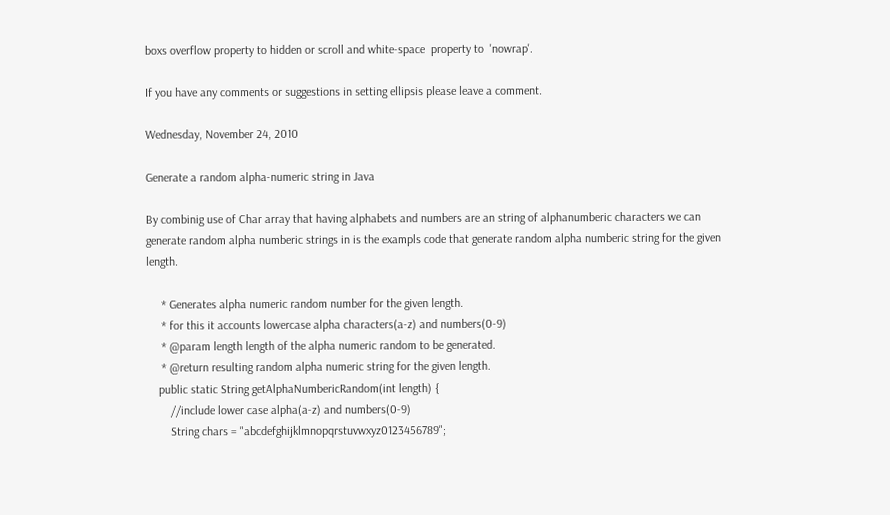boxs overflow property to hidden or scroll and white-space  property to  'nowrap'.

If you have any comments or suggestions in setting ellipsis please leave a comment.

Wednesday, November 24, 2010

Generate a random alpha-numeric string in Java

By combinig use of Char array that having alphabets and numbers are an string of alphanumberic characters we can generate random alpha numberic strings in is the exampls code that generate random alpha numberic string for the given length.

     * Generates alpha numeric random number for the given length.
     * for this it accounts lowercase alpha characters(a-z) and numbers(0-9)
     * @param length length of the alpha numeric random to be generated.
     * @return resulting random alpha numeric string for the given length.
    public static String getAlphaNumbericRandom(int length) {
        //include lower case alpha(a-z) and numbers(0-9)
        String chars = "abcdefghijklmnopqrstuvwxyz0123456789";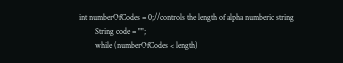int numberOfCodes = 0;//controls the length of alpha numberic string
        String code = "";
        while (numberOfCodes < length)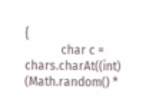{
            char c = chars.charAt((int) (Math.random() *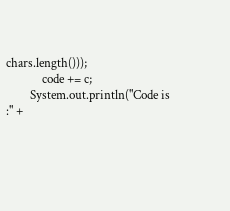chars.length()));
            code += c;
        System.out.println("Code is :" +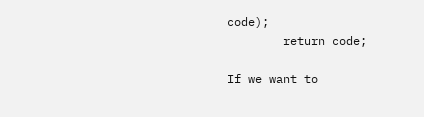code);
        return code;

If we want to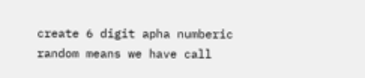create 6 digit apha numberic random means we have call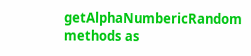getAlphaNumbericRandom methods as